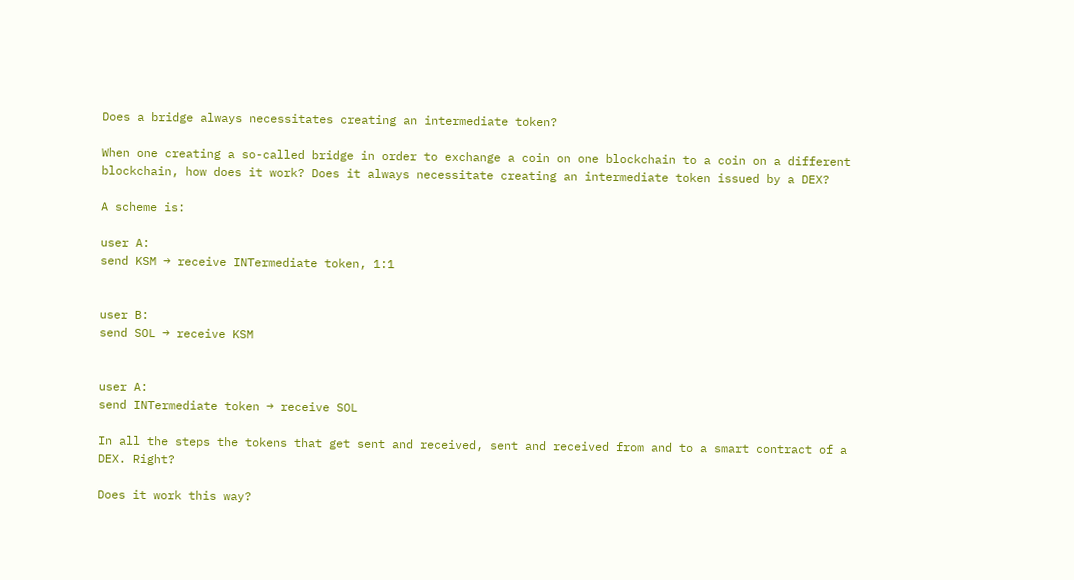Does a bridge always necessitates creating an intermediate token?

When one creating a so-called bridge in order to exchange a coin on one blockchain to a coin on a different blockchain, how does it work? Does it always necessitate creating an intermediate token issued by a DEX?

A scheme is:

user A:
send KSM → receive INTermediate token, 1:1


user B:
send SOL → receive KSM


user A:
send INTermediate token → receive SOL

In all the steps the tokens that get sent and received, sent and received from and to a smart contract of a DEX. Right?

Does it work this way?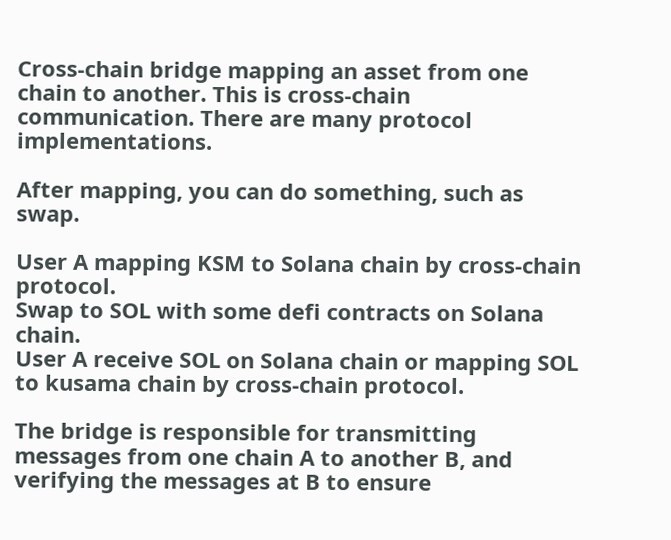Cross-chain bridge mapping an asset from one chain to another. This is cross-chain communication. There are many protocol implementations.

After mapping, you can do something, such as swap.

User A mapping KSM to Solana chain by cross-chain protocol.
Swap to SOL with some defi contracts on Solana chain.
User A receive SOL on Solana chain or mapping SOL to kusama chain by cross-chain protocol.

The bridge is responsible for transmitting messages from one chain A to another B, and verifying the messages at B to ensure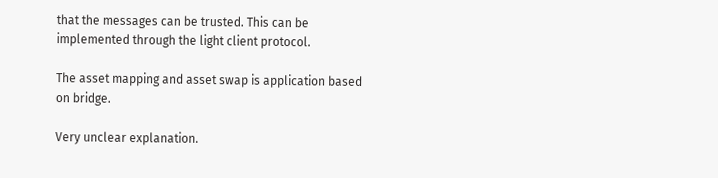that the messages can be trusted. This can be implemented through the light client protocol.

The asset mapping and asset swap is application based on bridge.

Very unclear explanation.